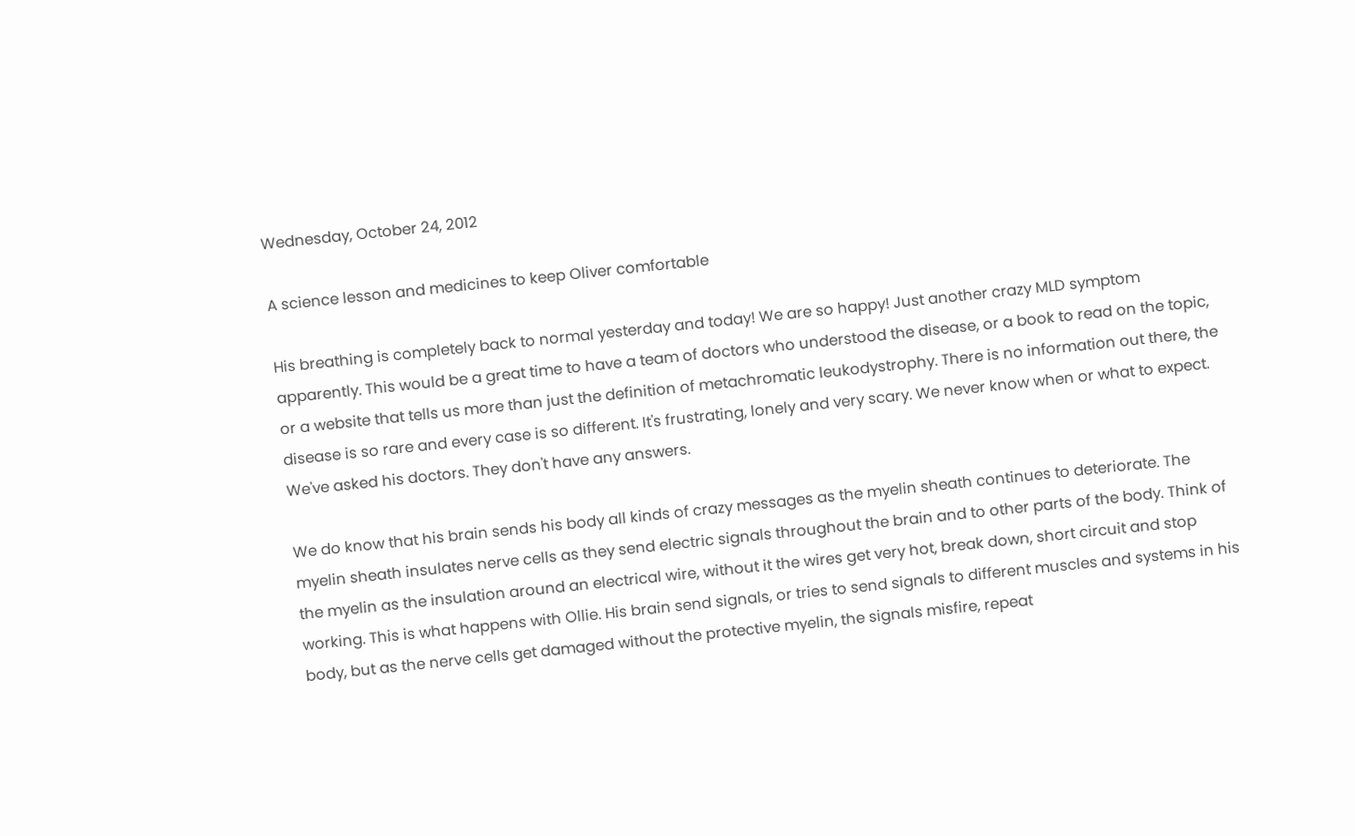Wednesday, October 24, 2012

A science lesson and medicines to keep Oliver comfortable

His breathing is completely back to normal yesterday and today! We are so happy! Just another crazy MLD symptom apparently. This would be a great time to have a team of doctors who understood the disease, or a book to read on the topic, or a website that tells us more than just the definition of metachromatic leukodystrophy. There is no information out there, the disease is so rare and every case is so different. It's frustrating, lonely and very scary. We never know when or what to expect. We've asked his doctors. They don't have any answers.

We do know that his brain sends his body all kinds of crazy messages as the myelin sheath continues to deteriorate. The myelin sheath insulates nerve cells as they send electric signals throughout the brain and to other parts of the body. Think of the myelin as the insulation around an electrical wire, without it the wires get very hot, break down, short circuit and stop working. This is what happens with Ollie. His brain send signals, or tries to send signals to different muscles and systems in his body, but as the nerve cells get damaged without the protective myelin, the signals misfire, repeat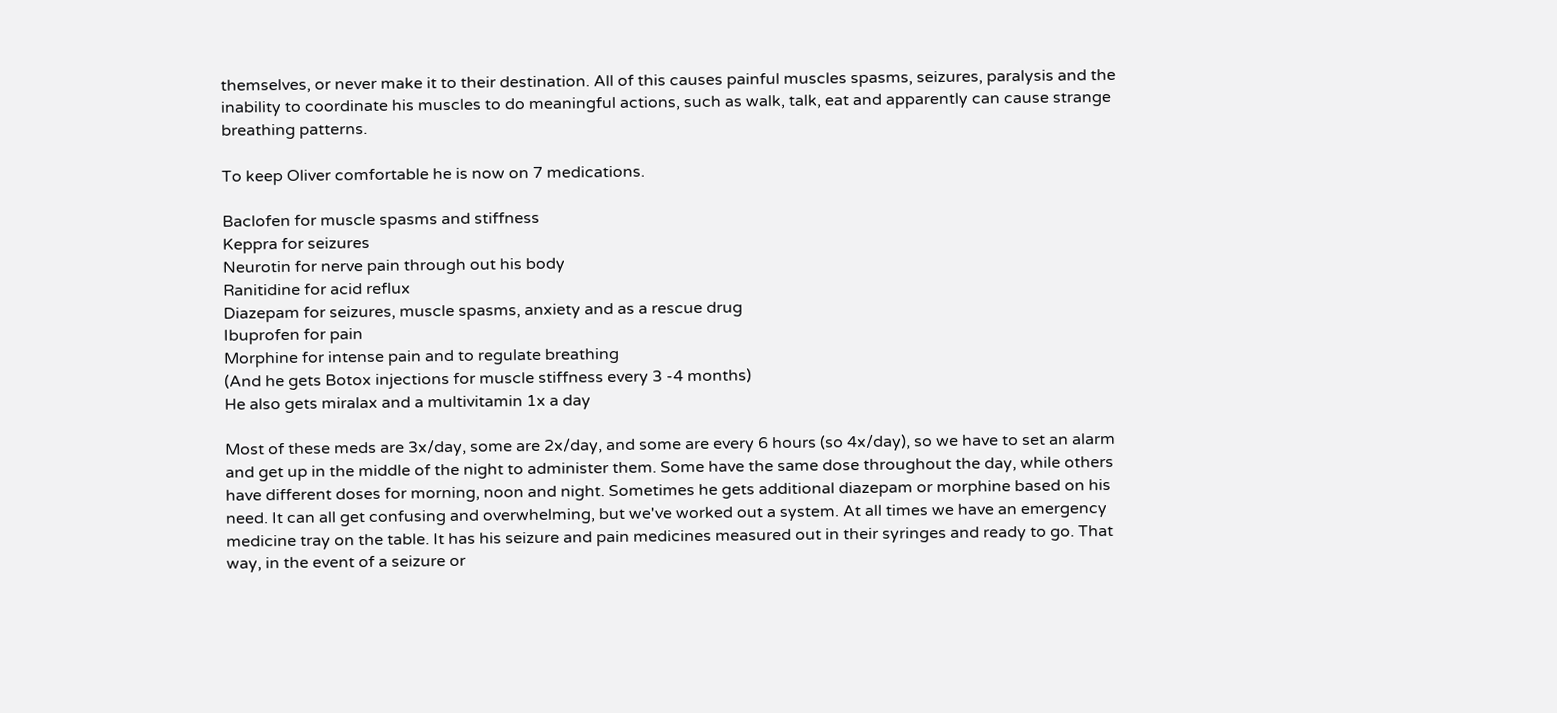themselves, or never make it to their destination. All of this causes painful muscles spasms, seizures, paralysis and the inability to coordinate his muscles to do meaningful actions, such as walk, talk, eat and apparently can cause strange breathing patterns.

To keep Oliver comfortable he is now on 7 medications.

Baclofen for muscle spasms and stiffness
Keppra for seizures
Neurotin for nerve pain through out his body
Ranitidine for acid reflux
Diazepam for seizures, muscle spasms, anxiety and as a rescue drug
Ibuprofen for pain
Morphine for intense pain and to regulate breathing
(And he gets Botox injections for muscle stiffness every 3 -4 months)
He also gets miralax and a multivitamin 1x a day

Most of these meds are 3x/day, some are 2x/day, and some are every 6 hours (so 4x/day), so we have to set an alarm and get up in the middle of the night to administer them. Some have the same dose throughout the day, while others have different doses for morning, noon and night. Sometimes he gets additional diazepam or morphine based on his need. It can all get confusing and overwhelming, but we've worked out a system. At all times we have an emergency medicine tray on the table. It has his seizure and pain medicines measured out in their syringes and ready to go. That way, in the event of a seizure or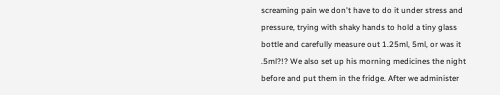screaming pain we don't have to do it under stress and pressure, trying with shaky hands to hold a tiny glass bottle and carefully measure out 1.25ml, 5ml, or was it .5ml?!? We also set up his morning medicines the night before and put them in the fridge. After we administer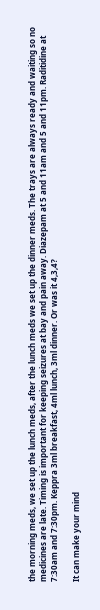the morning meds, we set up the lunch meds, after the lunch meds we set up the dinner meds. The trays are always ready and waiting so no medicines are late. Timing is important for keeping seizures at bay and pain away. Diazepam at 5 and 11am and 5 and 11pm. Raditidine at 7:30am and 7:30pm. Keppra 3ml breakfast, 4ml lunch, 3ml dinner. Or was it 4,3,4?

It can make your mind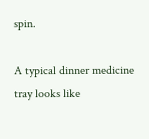spin.

A typical dinner medicine tray looks like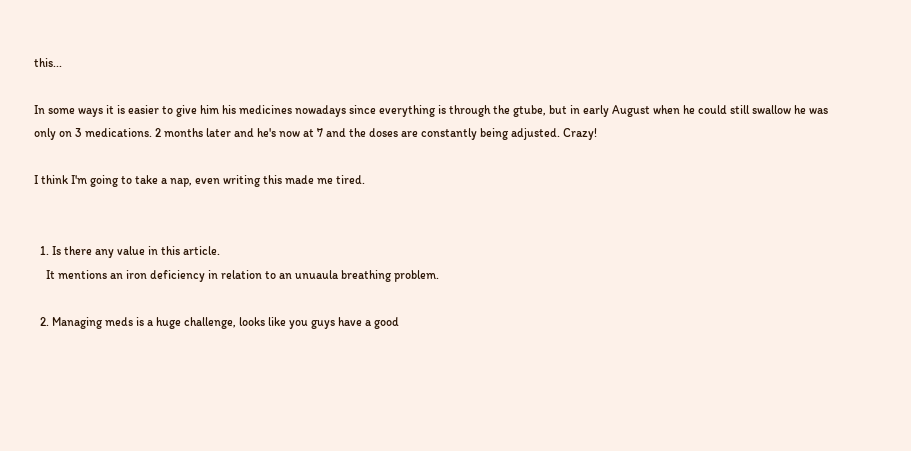this...

In some ways it is easier to give him his medicines nowadays since everything is through the gtube, but in early August when he could still swallow he was only on 3 medications. 2 months later and he's now at 7 and the doses are constantly being adjusted. Crazy!

I think I'm going to take a nap, even writing this made me tired.


  1. Is there any value in this article.
    It mentions an iron deficiency in relation to an unuaula breathing problem.

  2. Managing meds is a huge challenge, looks like you guys have a good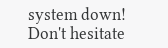system down! Don't hesitate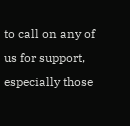to call on any of us for support, especially those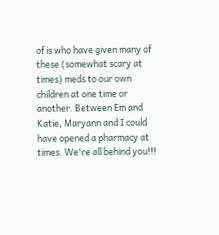of is who have given many of these (somewhat scary at times) meds to our own children at one time or another. Between Em and Katie, Maryann and I could have opened a pharmacy at times. We're all behind you!!!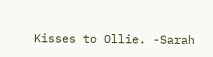Kisses to Ollie. -Sarah